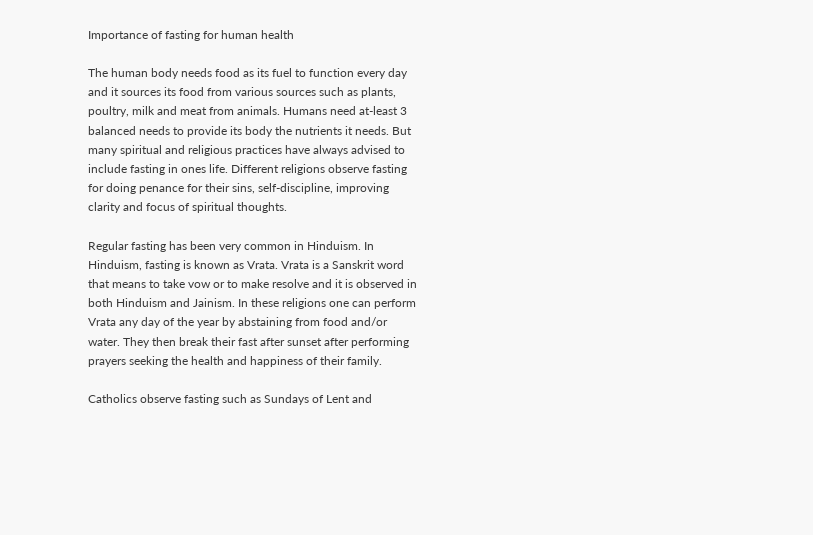Importance of fasting for human health

The human body needs food as its fuel to function every day and it sources its food from various sources such as plants, poultry, milk and meat from animals. Humans need at-least 3 balanced needs to provide its body the nutrients it needs. But many spiritual and religious practices have always advised to include fasting in ones life. Different religions observe fasting for doing penance for their sins, self-discipline, improving clarity and focus of spiritual thoughts.

Regular fasting has been very common in Hinduism. In Hinduism, fasting is known as Vrata. Vrata is a Sanskrit word that means to take vow or to make resolve and it is observed in both Hinduism and Jainism. In these religions one can perform Vrata any day of the year by abstaining from food and/or water. They then break their fast after sunset after performing prayers seeking the health and happiness of their family.

Catholics observe fasting such as Sundays of Lent and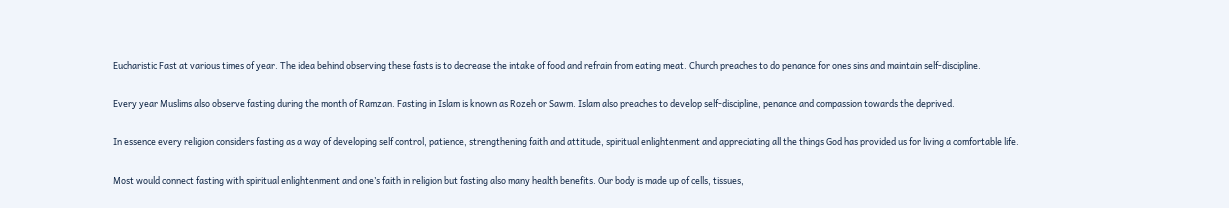Eucharistic Fast at various times of year. The idea behind observing these fasts is to decrease the intake of food and refrain from eating meat. Church preaches to do penance for ones sins and maintain self-discipline.

Every year Muslims also observe fasting during the month of Ramzan. Fasting in Islam is known as Rozeh or Sawm. Islam also preaches to develop self-discipline, penance and compassion towards the deprived.

In essence every religion considers fasting as a way of developing self control, patience, strengthening faith and attitude, spiritual enlightenment and appreciating all the things God has provided us for living a comfortable life.

Most would connect fasting with spiritual enlightenment and one’s faith in religion but fasting also many health benefits. Our body is made up of cells, tissues,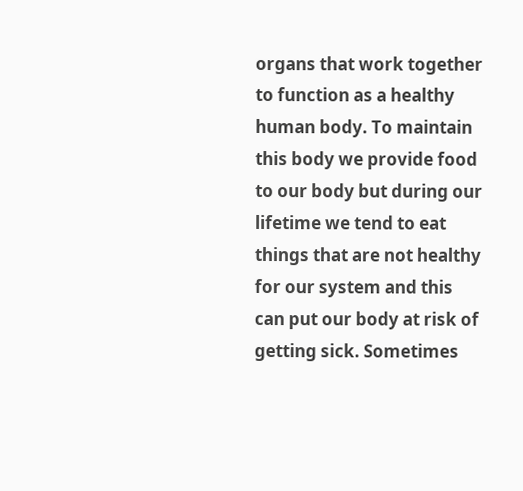organs that work together to function as a healthy human body. To maintain this body we provide food to our body but during our lifetime we tend to eat things that are not healthy for our system and this can put our body at risk of getting sick. Sometimes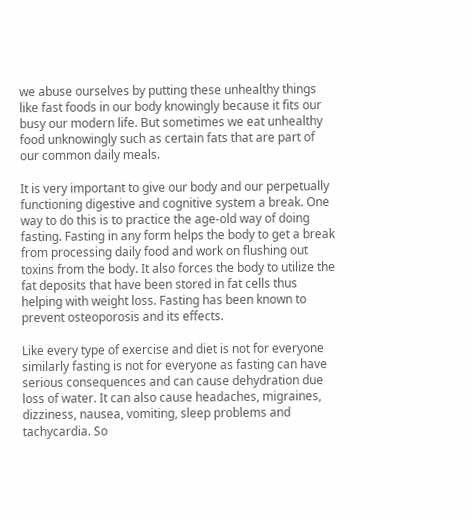we abuse ourselves by putting these unhealthy things like fast foods in our body knowingly because it fits our busy our modern life. But sometimes we eat unhealthy food unknowingly such as certain fats that are part of our common daily meals.

It is very important to give our body and our perpetually functioning digestive and cognitive system a break. One way to do this is to practice the age-old way of doing fasting. Fasting in any form helps the body to get a break from processing daily food and work on flushing out toxins from the body. It also forces the body to utilize the fat deposits that have been stored in fat cells thus helping with weight loss. Fasting has been known to prevent osteoporosis and its effects.

Like every type of exercise and diet is not for everyone similarly fasting is not for everyone as fasting can have serious consequences and can cause dehydration due loss of water. It can also cause headaches, migraines, dizziness, nausea, vomiting, sleep problems and tachycardia. So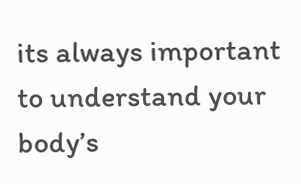its always important to understand your body’s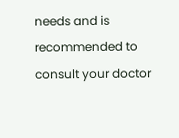needs and is recommended to consult your doctor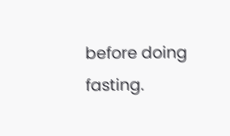before doing fasting.